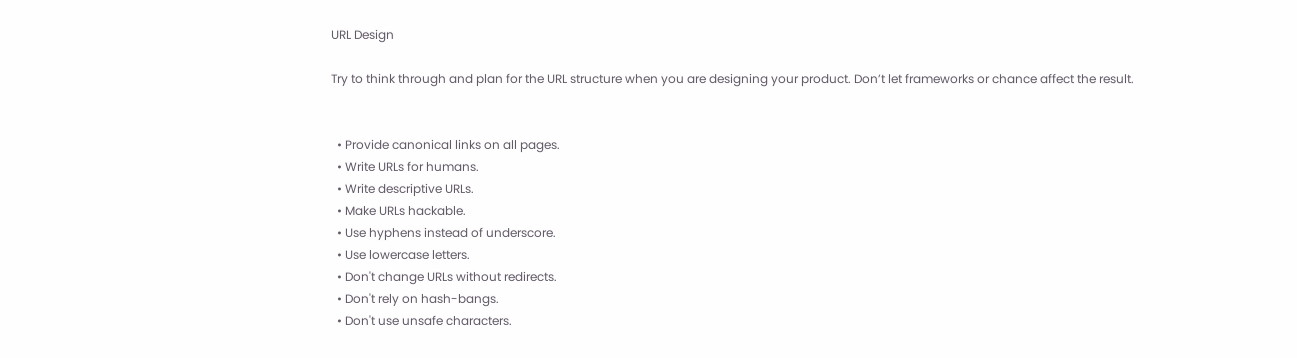URL Design

Try to think through and plan for the URL structure when you are designing your product. Don’t let frameworks or chance affect the result.


  • Provide canonical links on all pages.
  • Write URLs for humans.
  • Write descriptive URLs.
  • Make URLs hackable.
  • Use hyphens instead of underscore.
  • Use lowercase letters.
  • Don't change URLs without redirects.
  • Don't rely on hash-bangs.
  • Don't use unsafe characters.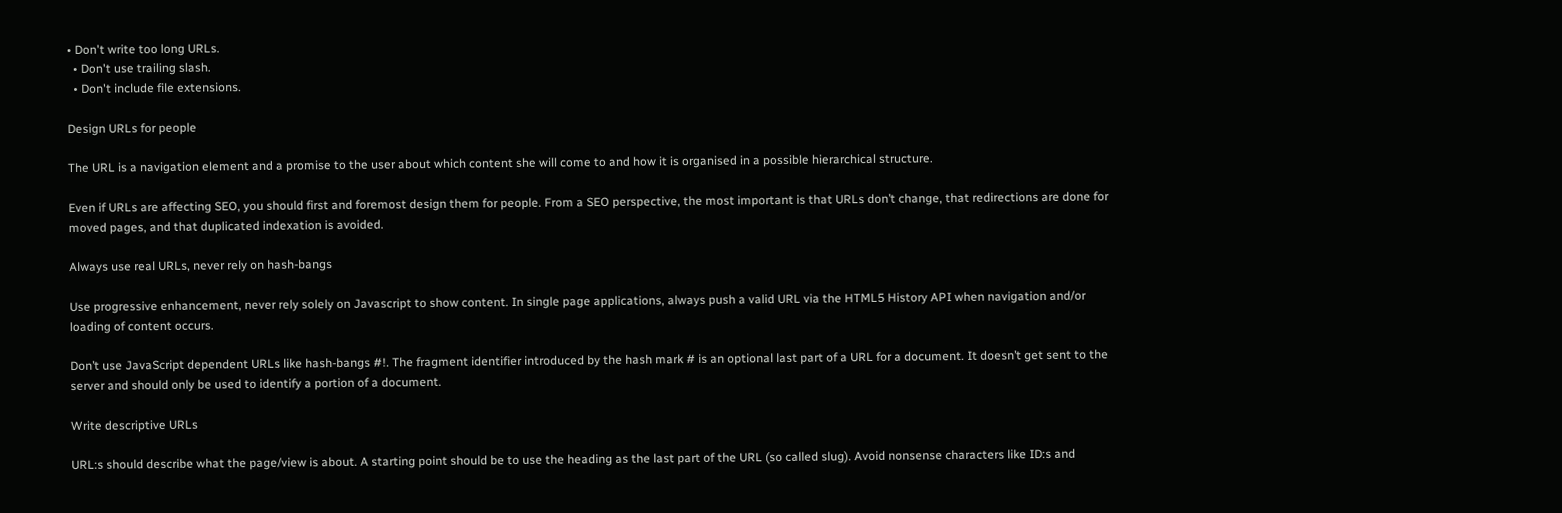• Don't write too long URLs.
  • Don't use trailing slash.
  • Don't include file extensions.

Design URLs for people

The URL is a navigation element and a promise to the user about which content she will come to and how it is organised in a possible hierarchical structure.

Even if URLs are affecting SEO, you should first and foremost design them for people. From a SEO perspective, the most important is that URLs don’t change, that redirections are done for moved pages, and that duplicated indexation is avoided.

Always use real URLs, never rely on hash-bangs

Use progressive enhancement, never rely solely on Javascript to show content. In single page applications, always push a valid URL via the HTML5 History API when navigation and/or loading of content occurs.

Don’t use JavaScript dependent URLs like hash-bangs #!. The fragment identifier introduced by the hash mark # is an optional last part of a URL for a document. It doesn’t get sent to the server and should only be used to identify a portion of a document.

Write descriptive URLs

URL:s should describe what the page/view is about. A starting point should be to use the heading as the last part of the URL (so called slug). Avoid nonsense characters like ID:s and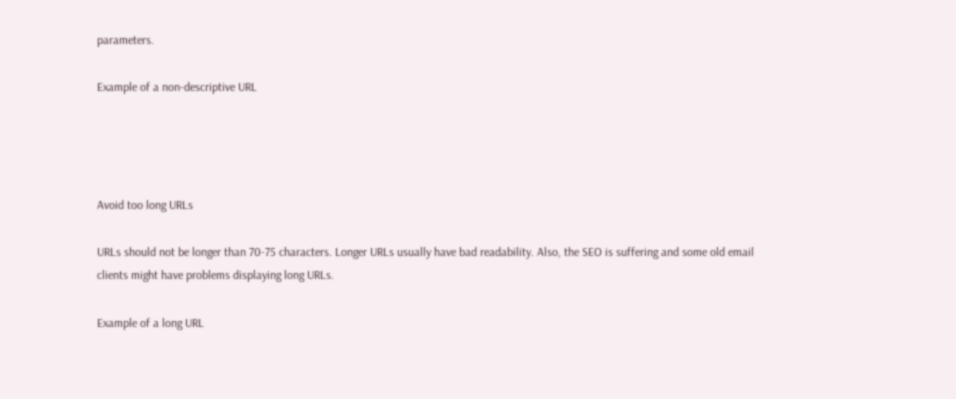parameters.

Example of a non-descriptive URL




Avoid too long URLs

URLs should not be longer than 70-75 characters. Longer URLs usually have bad readability. Also, the SEO is suffering and some old email clients might have problems displaying long URLs.

Example of a long URL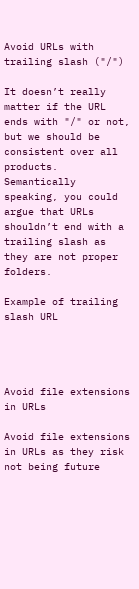Avoid URLs with trailing slash ("/")

It doesn’t really matter if the URL ends with "/" or not, but we should be consistent over all products. Semantically speaking, you could argue that URLs shouldn’t end with a trailing slash as they are not proper folders.

Example of trailing slash URL




Avoid file extensions in URLs

Avoid file extensions in URLs as they risk not being future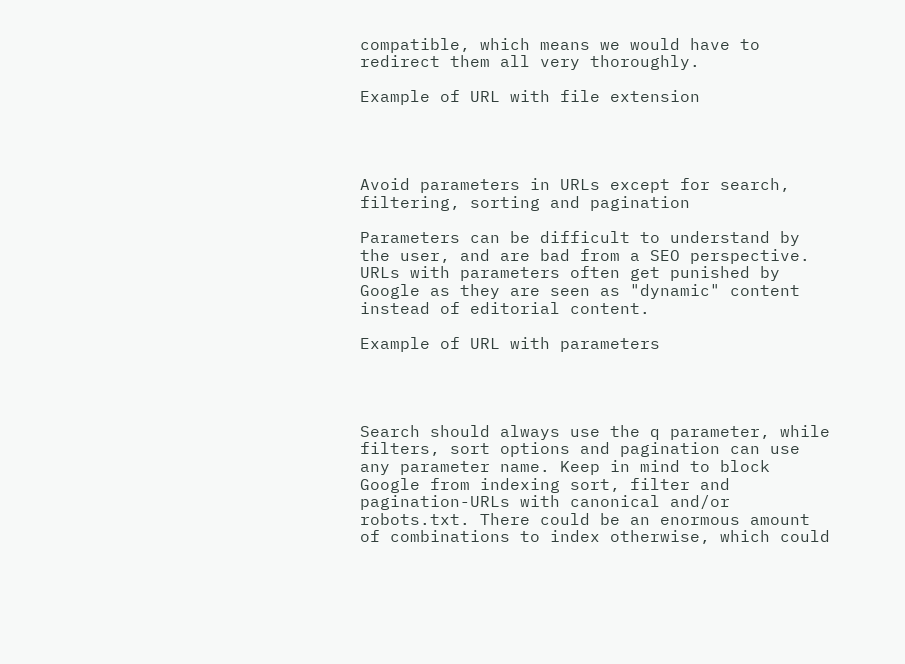compatible, which means we would have to redirect them all very thoroughly.

Example of URL with file extension




Avoid parameters in URLs except for search, filtering, sorting and pagination

Parameters can be difficult to understand by the user, and are bad from a SEO perspective. URLs with parameters often get punished by Google as they are seen as "dynamic" content instead of editorial content.

Example of URL with parameters




Search should always use the q parameter, while filters, sort options and pagination can use any parameter name. Keep in mind to block Google from indexing sort, filter and pagination-URLs with canonical and/or robots.txt. There could be an enormous amount of combinations to index otherwise, which could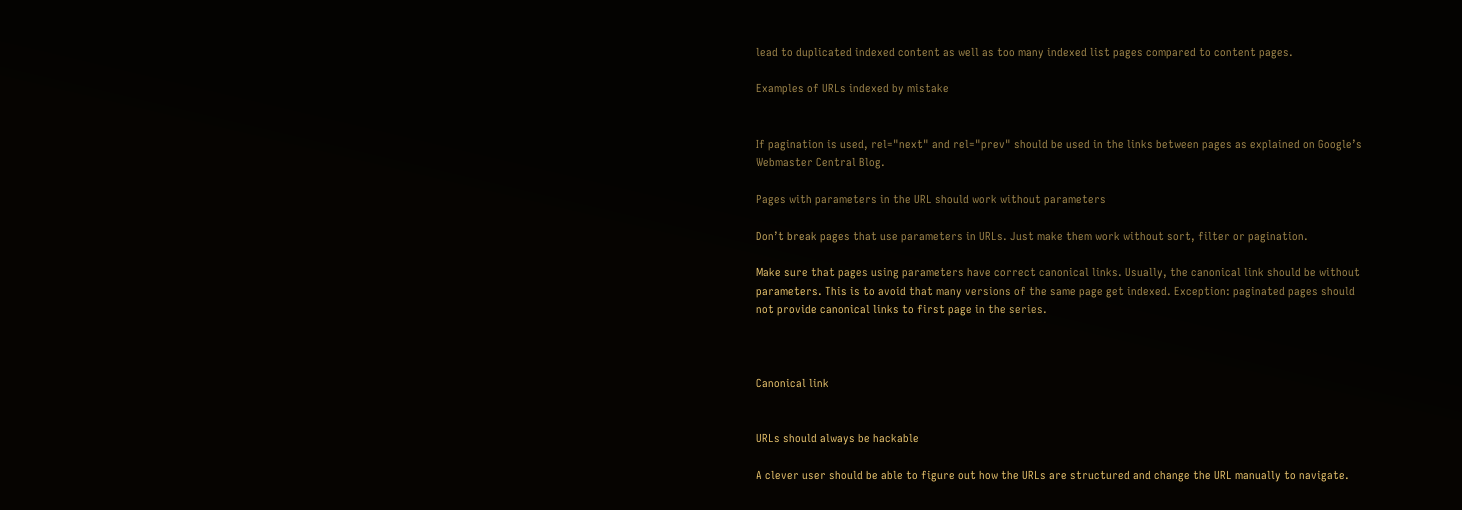lead to duplicated indexed content as well as too many indexed list pages compared to content pages.

Examples of URLs indexed by mistake


If pagination is used, rel="next" and rel="prev" should be used in the links between pages as explained on Google’s Webmaster Central Blog.

Pages with parameters in the URL should work without parameters

Don’t break pages that use parameters in URLs. Just make them work without sort, filter or pagination.

Make sure that pages using parameters have correct canonical links. Usually, the canonical link should be without parameters. This is to avoid that many versions of the same page get indexed. Exception: paginated pages should not provide canonical links to first page in the series.



Canonical link


URLs should always be hackable

A clever user should be able to figure out how the URLs are structured and change the URL manually to navigate.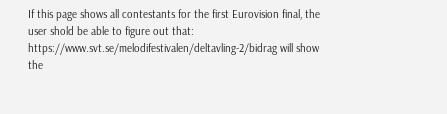If this page shows all contestants for the first Eurovision final, the user shold be able to figure out that: https://www.svt.se/melodifestivalen/deltavling-2/bidrag will show the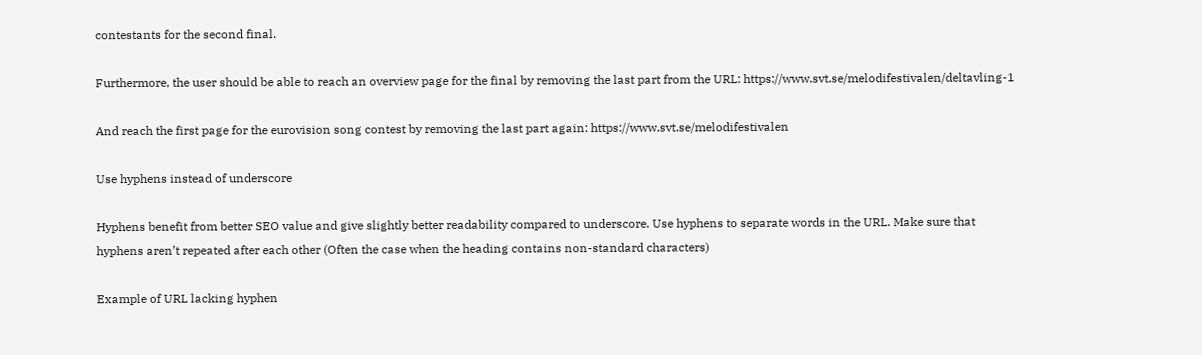contestants for the second final.

Furthermore, the user should be able to reach an overview page for the final by removing the last part from the URL: https://www.svt.se/melodifestivalen/deltavling-1

And reach the first page for the eurovision song contest by removing the last part again: https://www.svt.se/melodifestivalen

Use hyphens instead of underscore

Hyphens benefit from better SEO value and give slightly better readability compared to underscore. Use hyphens to separate words in the URL. Make sure that hyphens aren’t repeated after each other (Often the case when the heading contains non-standard characters)

Example of URL lacking hyphen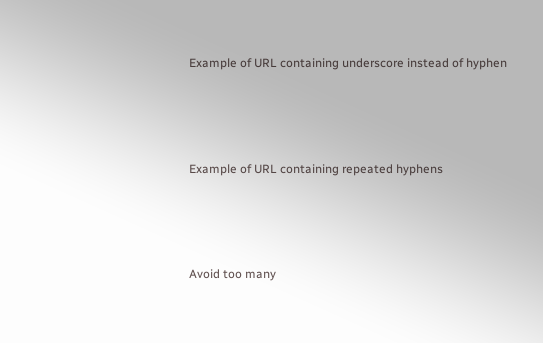Example of URL containing underscore instead of hyphen




Example of URL containing repeated hyphens




Avoid too many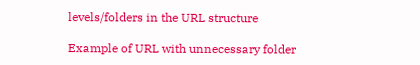levels/folders in the URL structure

Example of URL with unnecessary folder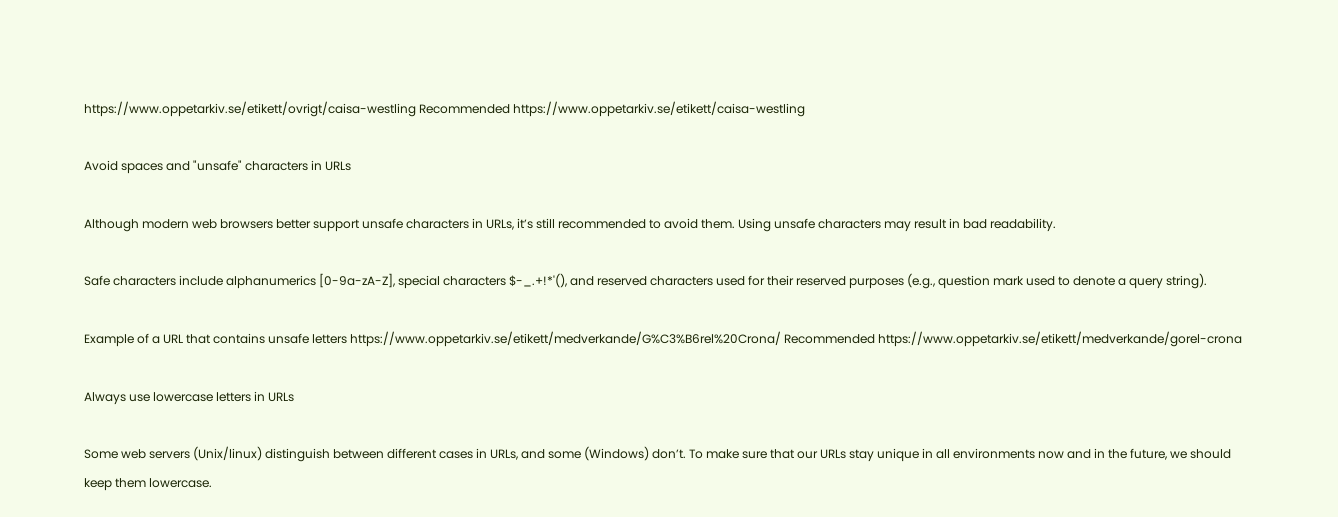https://www.oppetarkiv.se/etikett/ovrigt/caisa-westling Recommended https://www.oppetarkiv.se/etikett/caisa-westling

Avoid spaces and "unsafe" characters in URLs

Although modern web browsers better support unsafe characters in URLs, it’s still recommended to avoid them. Using unsafe characters may result in bad readability.

Safe characters include alphanumerics [0-9a-zA-Z], special characters $-_.+!*'(), and reserved characters used for their reserved purposes (e.g., question mark used to denote a query string).

Example of a URL that contains unsafe letters https://www.oppetarkiv.se/etikett/medverkande/G%C3%B6rel%20Crona/ Recommended https://www.oppetarkiv.se/etikett/medverkande/gorel-crona

Always use lowercase letters in URLs

Some web servers (Unix/linux) distinguish between different cases in URLs, and some (Windows) don’t. To make sure that our URLs stay unique in all environments now and in the future, we should keep them lowercase.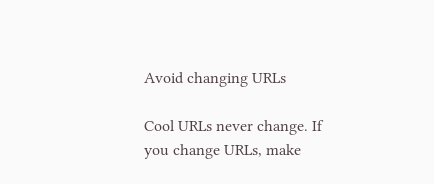Avoid changing URLs

Cool URLs never change. If you change URLs, make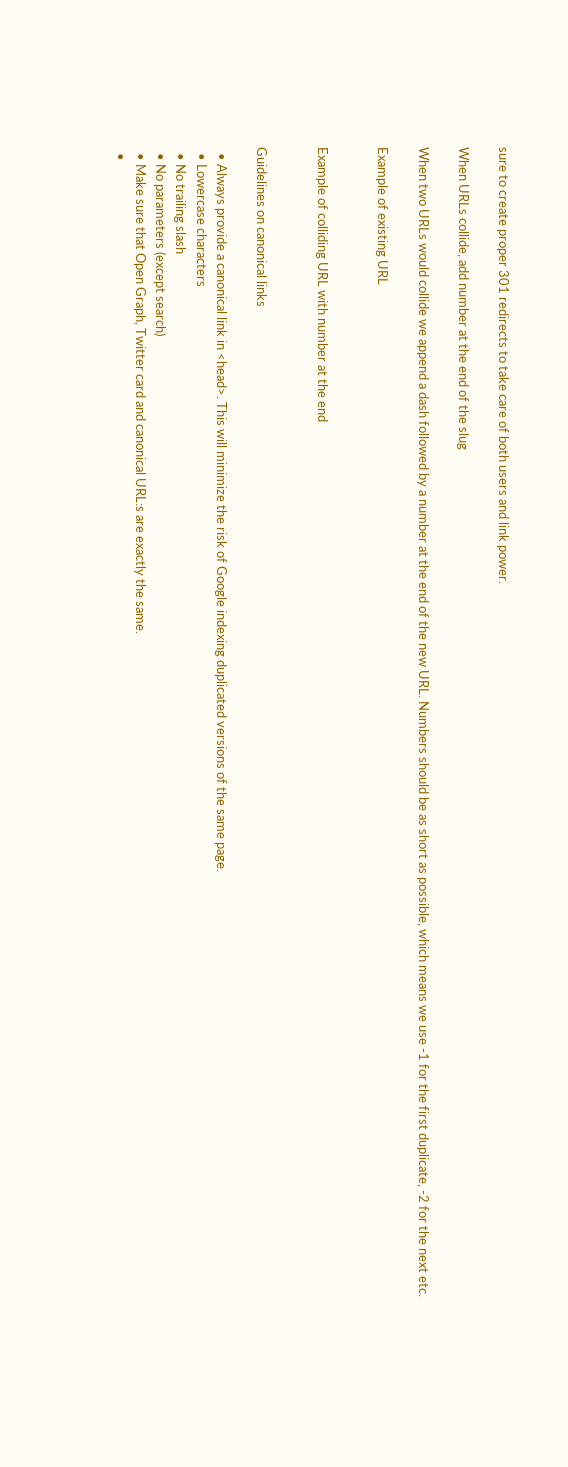sure to create proper 301 redirects to take care of both users and link power.

When URLs collide, add number at the end of the slug

When two URLs would collide we append a dash followed by a number at the end of the new URL. Numbers should be as short as possible, which means we use -1 for the first duplicate, -2 for the next etc.

Example of existing URL


Example of colliding URL with number at the end


Guidelines on canonical links

  • Always provide a canonical link in <head>. This will minimize the risk of Google indexing duplicated versions of the same page.
  • Lowercase characters
  • No trailing slash
  • No parameters (except search)
  • Make sure that Open Graph, Twitter card and canonical URL:s are exactly the same.
  •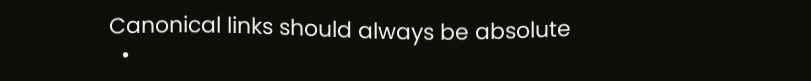Canonical links should always be absolute
  •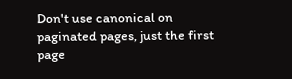Don't use canonical on paginated pages, just the first page